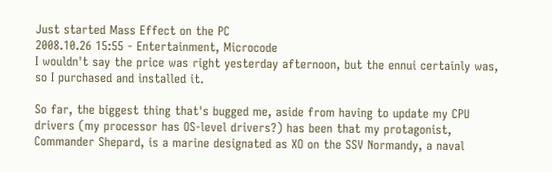Just started Mass Effect on the PC
2008.10.26 15:55 - Entertainment, Microcode
I wouldn't say the price was right yesterday afternoon, but the ennui certainly was, so I purchased and installed it.

So far, the biggest thing that's bugged me, aside from having to update my CPU drivers (my processor has OS-level drivers?) has been that my protagonist, Commander Shepard, is a marine designated as XO on the SSV Normandy, a naval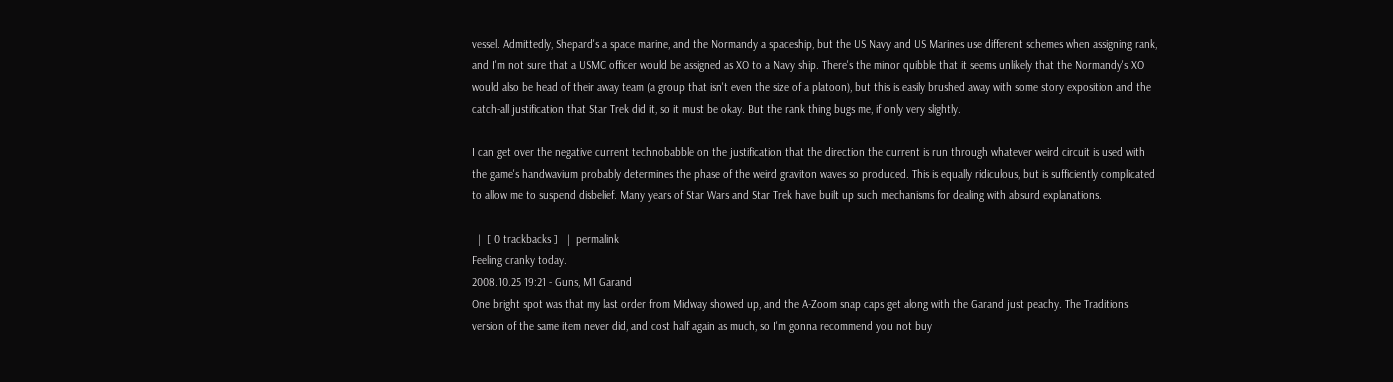vessel. Admittedly, Shepard's a space marine, and the Normandy a spaceship, but the US Navy and US Marines use different schemes when assigning rank, and I'm not sure that a USMC officer would be assigned as XO to a Navy ship. There's the minor quibble that it seems unlikely that the Normandy's XO would also be head of their away team (a group that isn't even the size of a platoon), but this is easily brushed away with some story exposition and the catch-all justification that Star Trek did it, so it must be okay. But the rank thing bugs me, if only very slightly.

I can get over the negative current technobabble on the justification that the direction the current is run through whatever weird circuit is used with the game's handwavium probably determines the phase of the weird graviton waves so produced. This is equally ridiculous, but is sufficiently complicated to allow me to suspend disbelief. Many years of Star Wars and Star Trek have built up such mechanisms for dealing with absurd explanations.

  |  [ 0 trackbacks ]   |  permalink
Feeling cranky today.
2008.10.25 19:21 - Guns, M1 Garand
One bright spot was that my last order from Midway showed up, and the A-Zoom snap caps get along with the Garand just peachy. The Traditions version of the same item never did, and cost half again as much, so I'm gonna recommend you not buy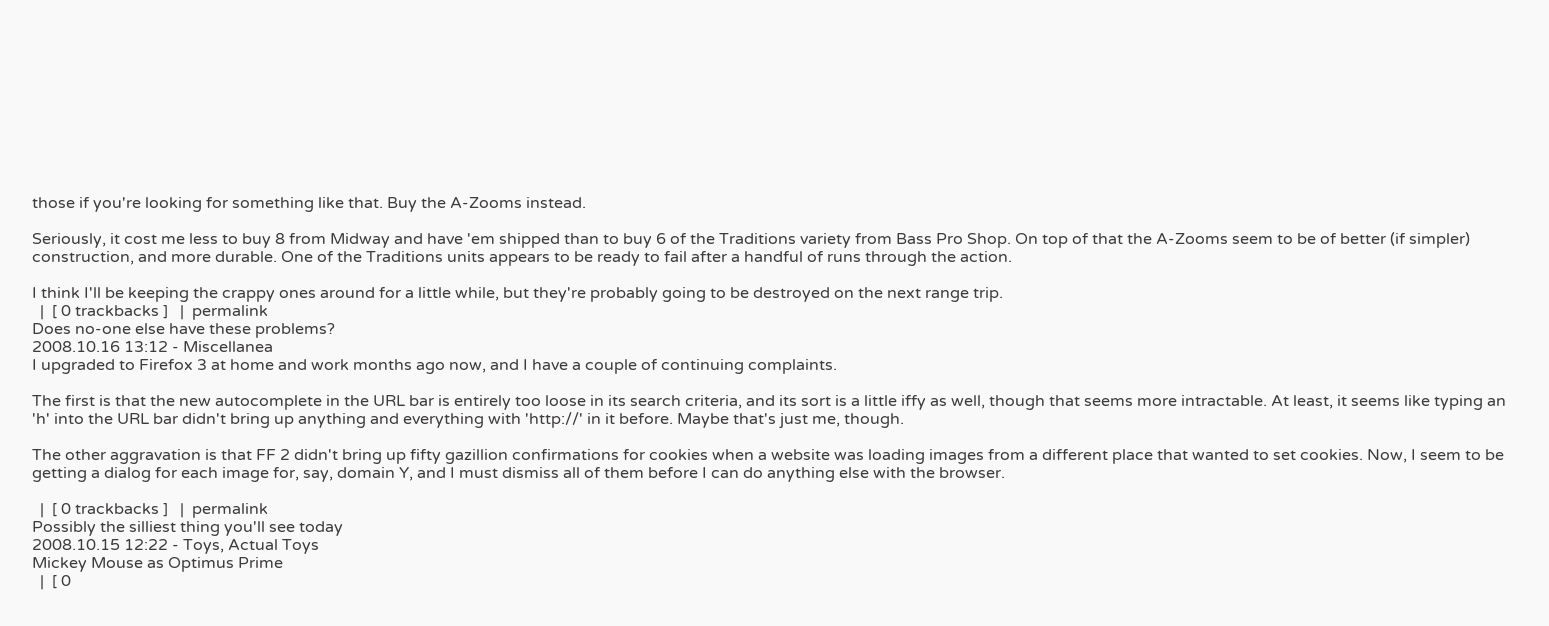those if you're looking for something like that. Buy the A-Zooms instead.

Seriously, it cost me less to buy 8 from Midway and have 'em shipped than to buy 6 of the Traditions variety from Bass Pro Shop. On top of that the A-Zooms seem to be of better (if simpler) construction, and more durable. One of the Traditions units appears to be ready to fail after a handful of runs through the action.

I think I'll be keeping the crappy ones around for a little while, but they're probably going to be destroyed on the next range trip.
  |  [ 0 trackbacks ]   |  permalink
Does no-one else have these problems?
2008.10.16 13:12 - Miscellanea
I upgraded to Firefox 3 at home and work months ago now, and I have a couple of continuing complaints.

The first is that the new autocomplete in the URL bar is entirely too loose in its search criteria, and its sort is a little iffy as well, though that seems more intractable. At least, it seems like typing an 'h' into the URL bar didn't bring up anything and everything with 'http://' in it before. Maybe that's just me, though.

The other aggravation is that FF 2 didn't bring up fifty gazillion confirmations for cookies when a website was loading images from a different place that wanted to set cookies. Now, I seem to be getting a dialog for each image for, say, domain Y, and I must dismiss all of them before I can do anything else with the browser.

  |  [ 0 trackbacks ]   |  permalink
Possibly the silliest thing you'll see today
2008.10.15 12:22 - Toys, Actual Toys
Mickey Mouse as Optimus Prime
  |  [ 0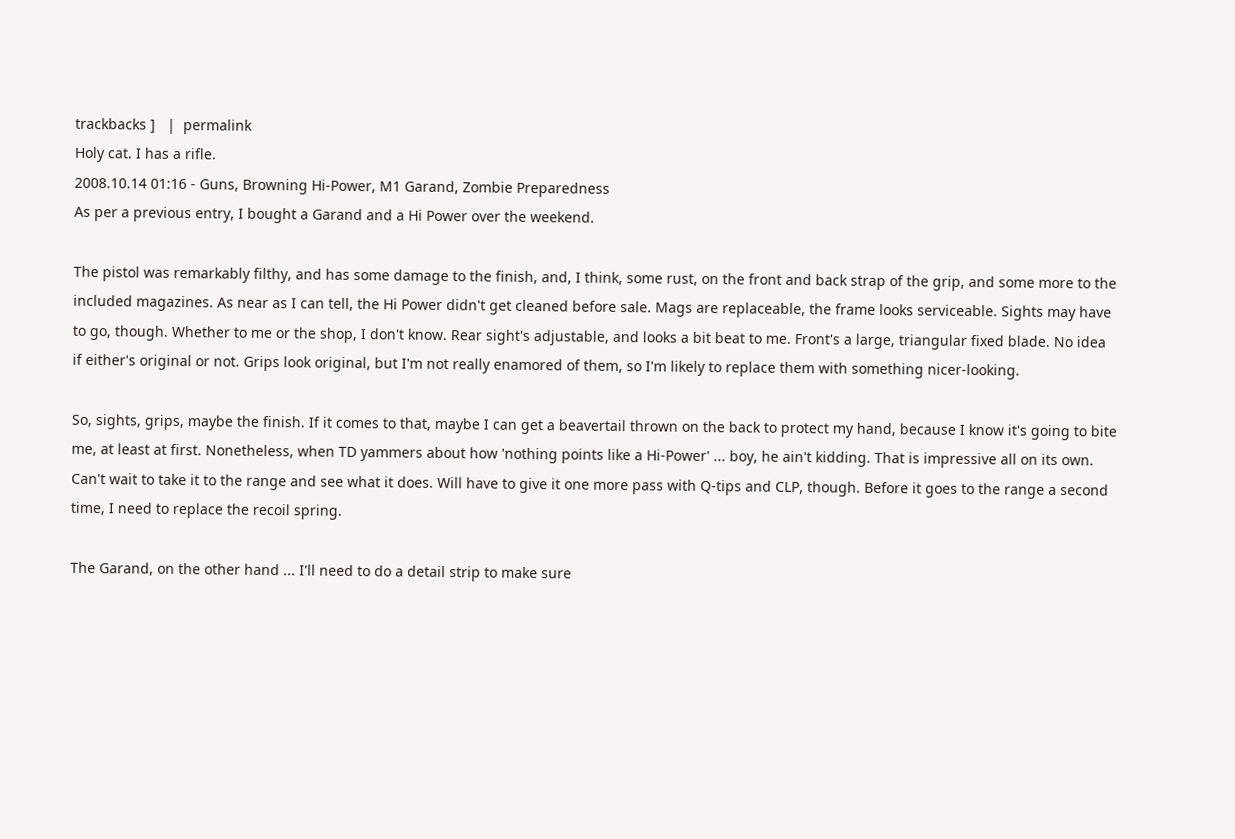trackbacks ]   |  permalink
Holy cat. I has a rifle.
2008.10.14 01:16 - Guns, Browning Hi-Power, M1 Garand, Zombie Preparedness
As per a previous entry, I bought a Garand and a Hi Power over the weekend.

The pistol was remarkably filthy, and has some damage to the finish, and, I think, some rust, on the front and back strap of the grip, and some more to the included magazines. As near as I can tell, the Hi Power didn't get cleaned before sale. Mags are replaceable, the frame looks serviceable. Sights may have to go, though. Whether to me or the shop, I don't know. Rear sight's adjustable, and looks a bit beat to me. Front's a large, triangular fixed blade. No idea if either's original or not. Grips look original, but I'm not really enamored of them, so I'm likely to replace them with something nicer-looking.

So, sights, grips, maybe the finish. If it comes to that, maybe I can get a beavertail thrown on the back to protect my hand, because I know it's going to bite me, at least at first. Nonetheless, when TD yammers about how 'nothing points like a Hi-Power' ... boy, he ain't kidding. That is impressive all on its own. Can't wait to take it to the range and see what it does. Will have to give it one more pass with Q-tips and CLP, though. Before it goes to the range a second time, I need to replace the recoil spring.

The Garand, on the other hand ... I'll need to do a detail strip to make sure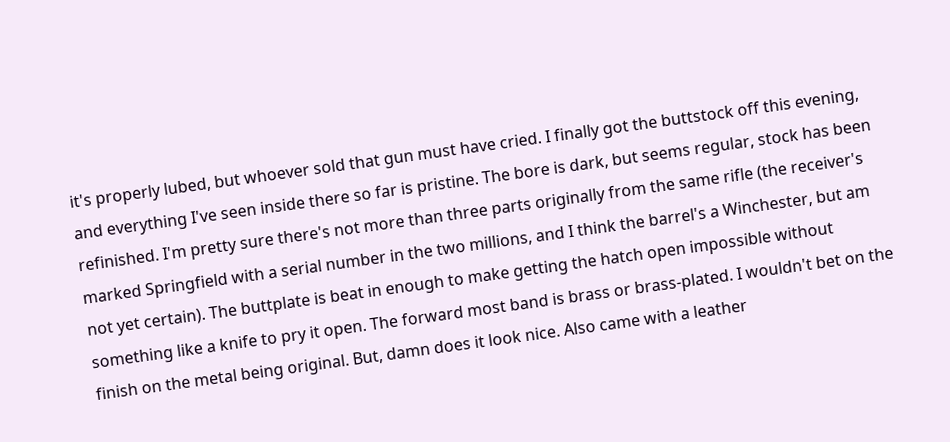it's properly lubed, but whoever sold that gun must have cried. I finally got the buttstock off this evening, and everything I've seen inside there so far is pristine. The bore is dark, but seems regular, stock has been refinished. I'm pretty sure there's not more than three parts originally from the same rifle (the receiver's marked Springfield with a serial number in the two millions, and I think the barrel's a Winchester, but am not yet certain). The buttplate is beat in enough to make getting the hatch open impossible without something like a knife to pry it open. The forward most band is brass or brass-plated. I wouldn't bet on the finish on the metal being original. But, damn does it look nice. Also came with a leather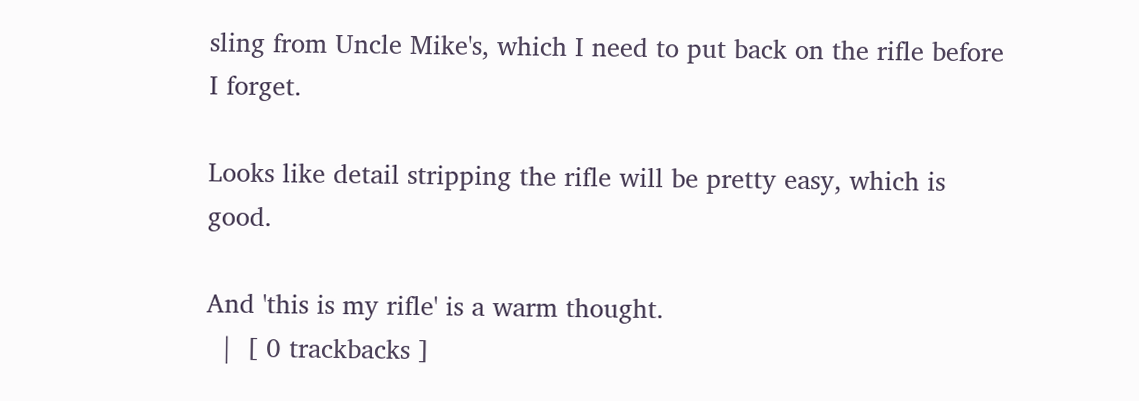sling from Uncle Mike's, which I need to put back on the rifle before I forget.

Looks like detail stripping the rifle will be pretty easy, which is good.

And 'this is my rifle' is a warm thought.
  |  [ 0 trackbacks ]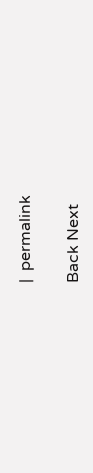|  permalink

Back Next